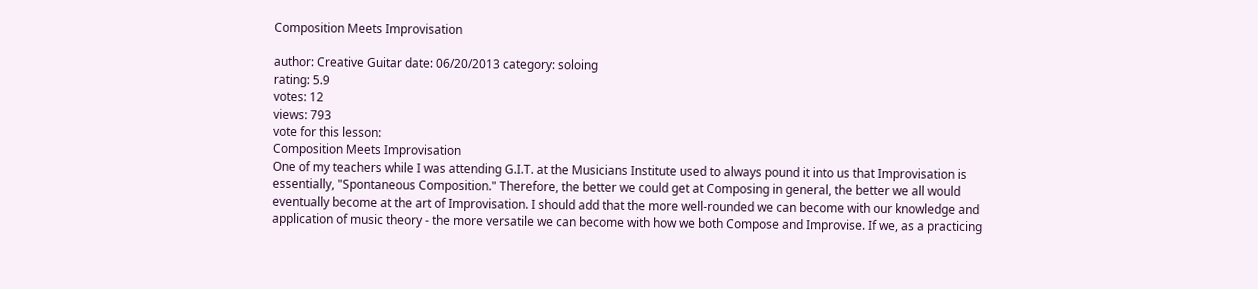Composition Meets Improvisation

author: Creative Guitar date: 06/20/2013 category: soloing
rating: 5.9
votes: 12
views: 793
vote for this lesson:
Composition Meets Improvisation
One of my teachers while I was attending G.I.T. at the Musicians Institute used to always pound it into us that Improvisation is essentially, "Spontaneous Composition." Therefore, the better we could get at Composing in general, the better we all would eventually become at the art of Improvisation. I should add that the more well-rounded we can become with our knowledge and application of music theory - the more versatile we can become with how we both Compose and Improvise. If we, as a practicing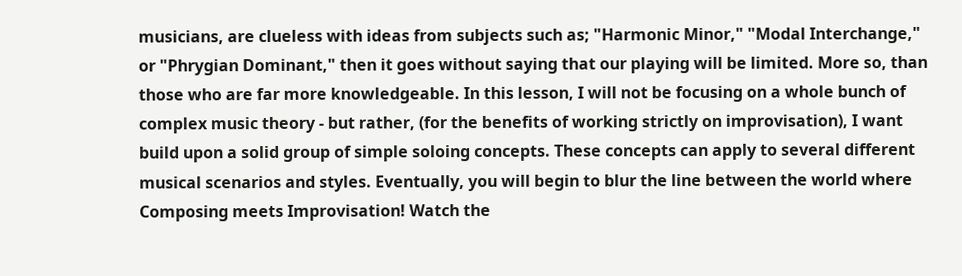musicians, are clueless with ideas from subjects such as; "Harmonic Minor," "Modal Interchange," or "Phrygian Dominant," then it goes without saying that our playing will be limited. More so, than those who are far more knowledgeable. In this lesson, I will not be focusing on a whole bunch of complex music theory - but rather, (for the benefits of working strictly on improvisation), I want build upon a solid group of simple soloing concepts. These concepts can apply to several different musical scenarios and styles. Eventually, you will begin to blur the line between the world where Composing meets Improvisation! Watch the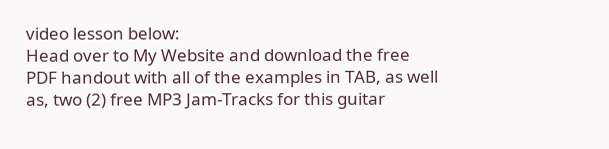video lesson below:
Head over to My Website and download the free PDF handout with all of the examples in TAB, as well as, two (2) free MP3 Jam-Tracks for this guitar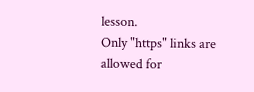lesson.
Only "https" links are allowed for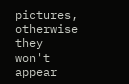pictures,
otherwise they won't appear